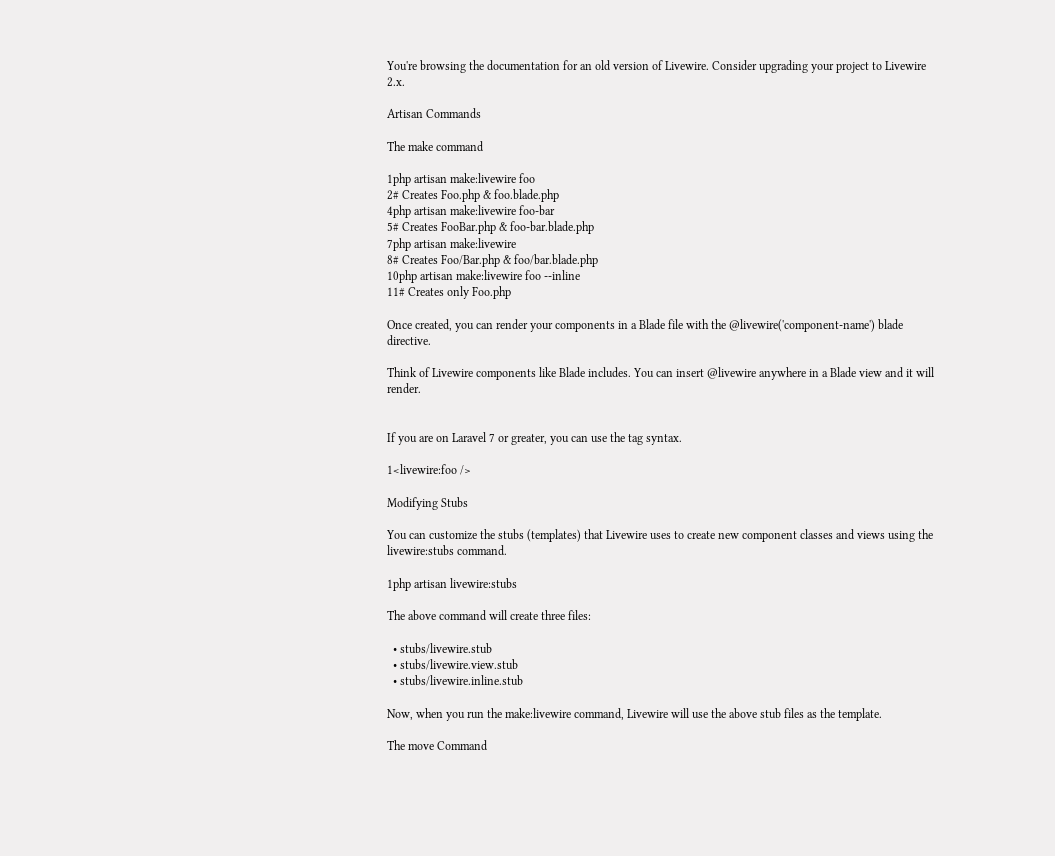You're browsing the documentation for an old version of Livewire. Consider upgrading your project to Livewire 2.x.

Artisan Commands

The make command

1php artisan make:livewire foo
2# Creates Foo.php & foo.blade.php
4php artisan make:livewire foo-bar
5# Creates FooBar.php & foo-bar.blade.php
7php artisan make:livewire
8# Creates Foo/Bar.php & foo/bar.blade.php
10php artisan make:livewire foo --inline
11# Creates only Foo.php

Once created, you can render your components in a Blade file with the @livewire('component-name') blade directive.

Think of Livewire components like Blade includes. You can insert @livewire anywhere in a Blade view and it will render.


If you are on Laravel 7 or greater, you can use the tag syntax.

1<livewire:foo />

Modifying Stubs

You can customize the stubs (templates) that Livewire uses to create new component classes and views using the livewire:stubs command.

1php artisan livewire:stubs

The above command will create three files:

  • stubs/livewire.stub
  • stubs/livewire.view.stub
  • stubs/livewire.inline.stub

Now, when you run the make:livewire command, Livewire will use the above stub files as the template.

The move Command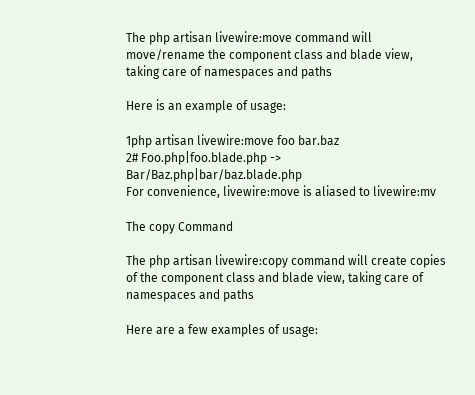The php artisan livewire:move command will move/rename the component class and blade view, taking care of namespaces and paths

Here is an example of usage:

1php artisan livewire:move foo bar.baz
2# Foo.php|foo.blade.php -> Bar/Baz.php|bar/baz.blade.php
For convenience, livewire:move is aliased to livewire:mv

The copy Command

The php artisan livewire:copy command will create copies of the component class and blade view, taking care of namespaces and paths

Here are a few examples of usage: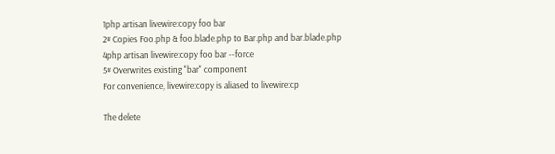1php artisan livewire:copy foo bar
2# Copies Foo.php & foo.blade.php to Bar.php and bar.blade.php
4php artisan livewire:copy foo bar --force
5# Overwrites existing "bar" component
For convenience, livewire:copy is aliased to livewire:cp

The delete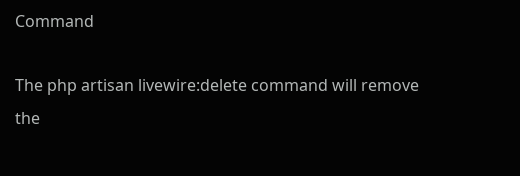Command

The php artisan livewire:delete command will remove the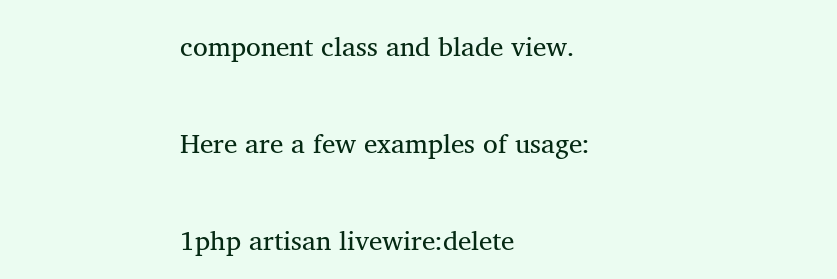component class and blade view.

Here are a few examples of usage:

1php artisan livewire:delete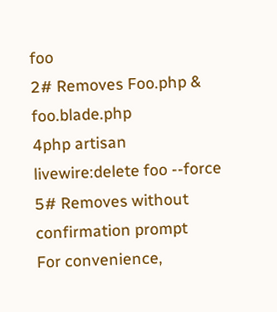foo
2# Removes Foo.php & foo.blade.php
4php artisan livewire:delete foo --force
5# Removes without confirmation prompt
For convenience,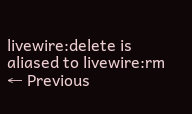livewire:delete is aliased to livewire:rm
← Previous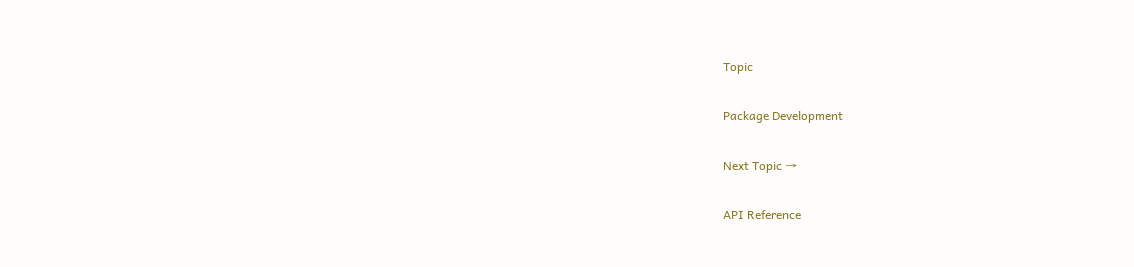Topic

Package Development

Next Topic →

API Reference